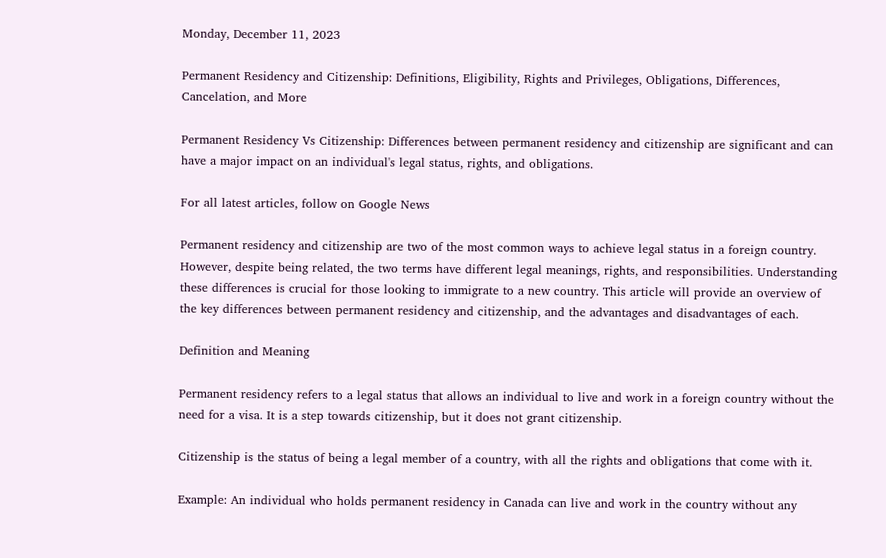Monday, December 11, 2023

Permanent Residency and Citizenship: Definitions, Eligibility, Rights and Privileges, Obligations, Differences, Cancelation, and More

Permanent Residency Vs Citizenship: Differences between permanent residency and citizenship are significant and can have a major impact on an individual's legal status, rights, and obligations.

For all latest articles, follow on Google News

Permanent residency and citizenship are two of the most common ways to achieve legal status in a foreign country. However, despite being related, the two terms have different legal meanings, rights, and responsibilities. Understanding these differences is crucial for those looking to immigrate to a new country. This article will provide an overview of the key differences between permanent residency and citizenship, and the advantages and disadvantages of each.

Definition and Meaning

Permanent residency refers to a legal status that allows an individual to live and work in a foreign country without the need for a visa. It is a step towards citizenship, but it does not grant citizenship.

Citizenship is the status of being a legal member of a country, with all the rights and obligations that come with it.

Example: An individual who holds permanent residency in Canada can live and work in the country without any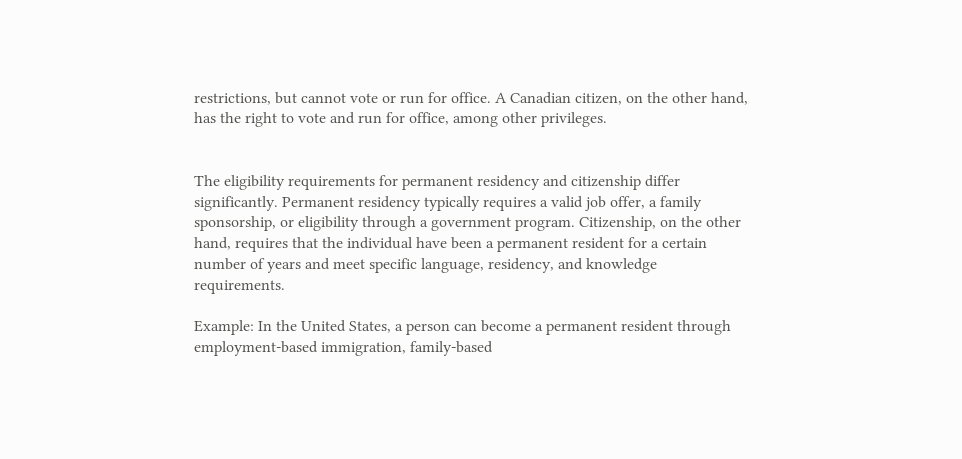restrictions, but cannot vote or run for office. A Canadian citizen, on the other hand, has the right to vote and run for office, among other privileges.


The eligibility requirements for permanent residency and citizenship differ significantly. Permanent residency typically requires a valid job offer, a family sponsorship, or eligibility through a government program. Citizenship, on the other hand, requires that the individual have been a permanent resident for a certain number of years and meet specific language, residency, and knowledge requirements.

Example: In the United States, a person can become a permanent resident through employment-based immigration, family-based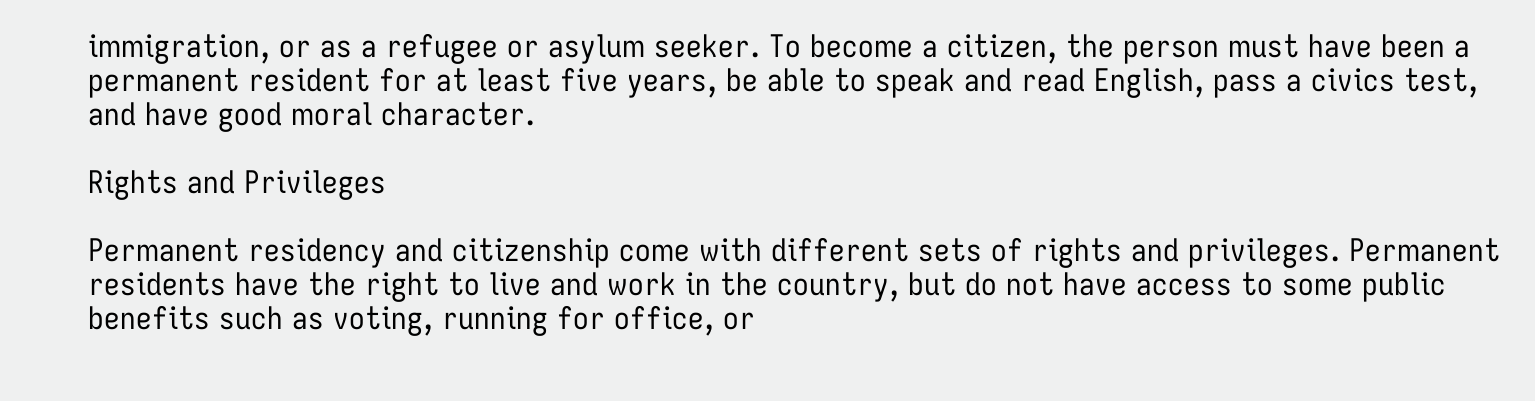immigration, or as a refugee or asylum seeker. To become a citizen, the person must have been a permanent resident for at least five years, be able to speak and read English, pass a civics test, and have good moral character.

Rights and Privileges

Permanent residency and citizenship come with different sets of rights and privileges. Permanent residents have the right to live and work in the country, but do not have access to some public benefits such as voting, running for office, or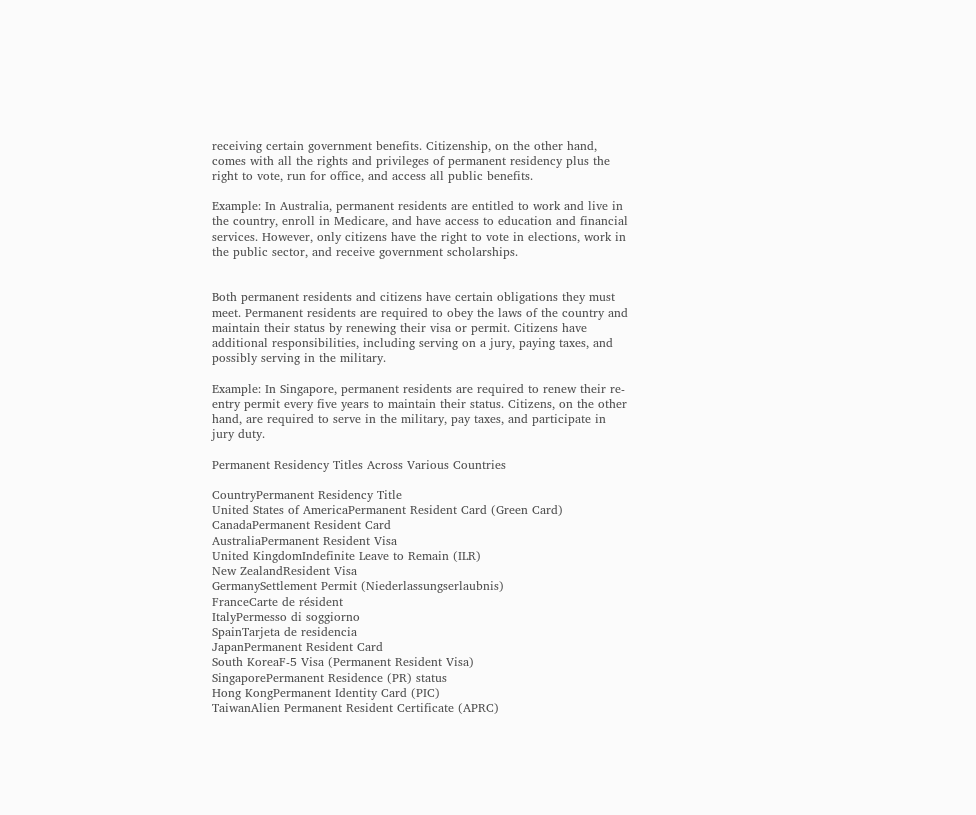receiving certain government benefits. Citizenship, on the other hand, comes with all the rights and privileges of permanent residency plus the right to vote, run for office, and access all public benefits.

Example: In Australia, permanent residents are entitled to work and live in the country, enroll in Medicare, and have access to education and financial services. However, only citizens have the right to vote in elections, work in the public sector, and receive government scholarships.


Both permanent residents and citizens have certain obligations they must meet. Permanent residents are required to obey the laws of the country and maintain their status by renewing their visa or permit. Citizens have additional responsibilities, including serving on a jury, paying taxes, and possibly serving in the military.

Example: In Singapore, permanent residents are required to renew their re-entry permit every five years to maintain their status. Citizens, on the other hand, are required to serve in the military, pay taxes, and participate in jury duty.

Permanent Residency Titles Across Various Countries

CountryPermanent Residency Title
United States of AmericaPermanent Resident Card (Green Card)
CanadaPermanent Resident Card
AustraliaPermanent Resident Visa
United KingdomIndefinite Leave to Remain (ILR)
New ZealandResident Visa
GermanySettlement Permit (Niederlassungserlaubnis)
FranceCarte de résident
ItalyPermesso di soggiorno
SpainTarjeta de residencia
JapanPermanent Resident Card
South KoreaF-5 Visa (Permanent Resident Visa)
SingaporePermanent Residence (PR) status
Hong KongPermanent Identity Card (PIC)
TaiwanAlien Permanent Resident Certificate (APRC)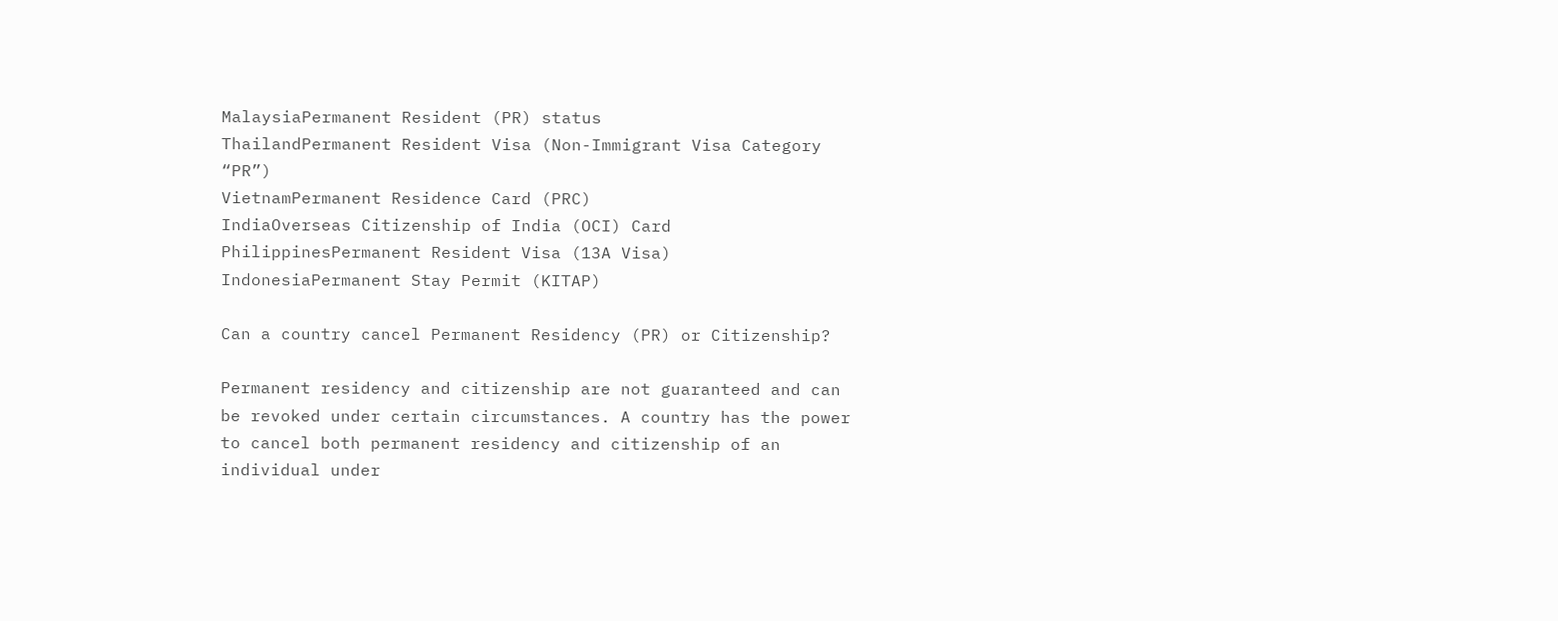MalaysiaPermanent Resident (PR) status
ThailandPermanent Resident Visa (Non-Immigrant Visa Category “PR”)
VietnamPermanent Residence Card (PRC)
IndiaOverseas Citizenship of India (OCI) Card
PhilippinesPermanent Resident Visa (13A Visa)
IndonesiaPermanent Stay Permit (KITAP)

Can a country cancel Permanent Residency (PR) or Citizenship?

Permanent residency and citizenship are not guaranteed and can be revoked under certain circumstances. A country has the power to cancel both permanent residency and citizenship of an individual under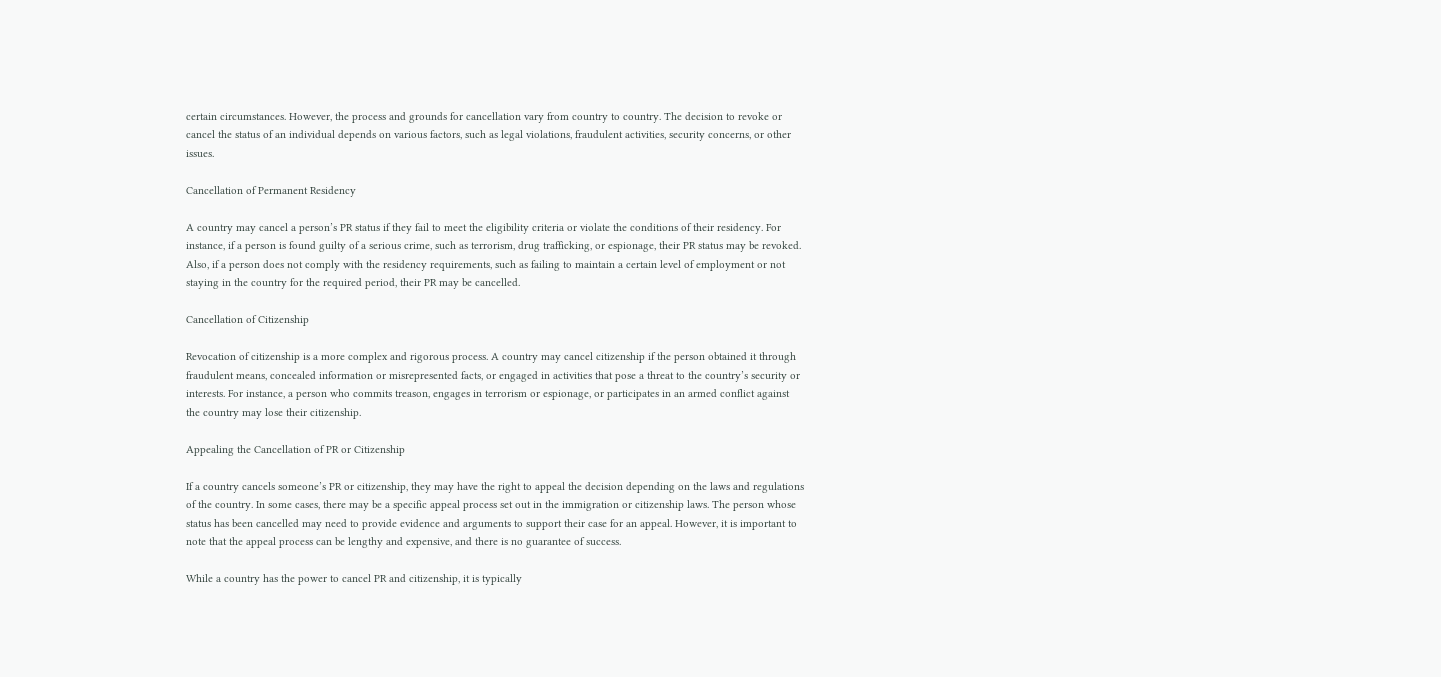certain circumstances. However, the process and grounds for cancellation vary from country to country. The decision to revoke or cancel the status of an individual depends on various factors, such as legal violations, fraudulent activities, security concerns, or other issues.

Cancellation of Permanent Residency

A country may cancel a person’s PR status if they fail to meet the eligibility criteria or violate the conditions of their residency. For instance, if a person is found guilty of a serious crime, such as terrorism, drug trafficking, or espionage, their PR status may be revoked. Also, if a person does not comply with the residency requirements, such as failing to maintain a certain level of employment or not staying in the country for the required period, their PR may be cancelled.

Cancellation of Citizenship

Revocation of citizenship is a more complex and rigorous process. A country may cancel citizenship if the person obtained it through fraudulent means, concealed information or misrepresented facts, or engaged in activities that pose a threat to the country’s security or interests. For instance, a person who commits treason, engages in terrorism or espionage, or participates in an armed conflict against the country may lose their citizenship.

Appealing the Cancellation of PR or Citizenship

If a country cancels someone’s PR or citizenship, they may have the right to appeal the decision depending on the laws and regulations of the country. In some cases, there may be a specific appeal process set out in the immigration or citizenship laws. The person whose status has been cancelled may need to provide evidence and arguments to support their case for an appeal. However, it is important to note that the appeal process can be lengthy and expensive, and there is no guarantee of success.

While a country has the power to cancel PR and citizenship, it is typically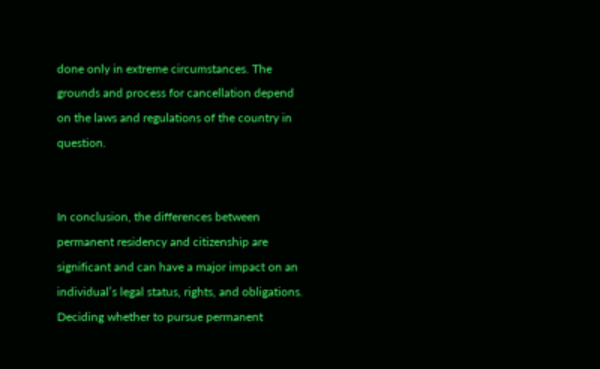done only in extreme circumstances. The grounds and process for cancellation depend on the laws and regulations of the country in question.


In conclusion, the differences between permanent residency and citizenship are significant and can have a major impact on an individual’s legal status, rights, and obligations. Deciding whether to pursue permanent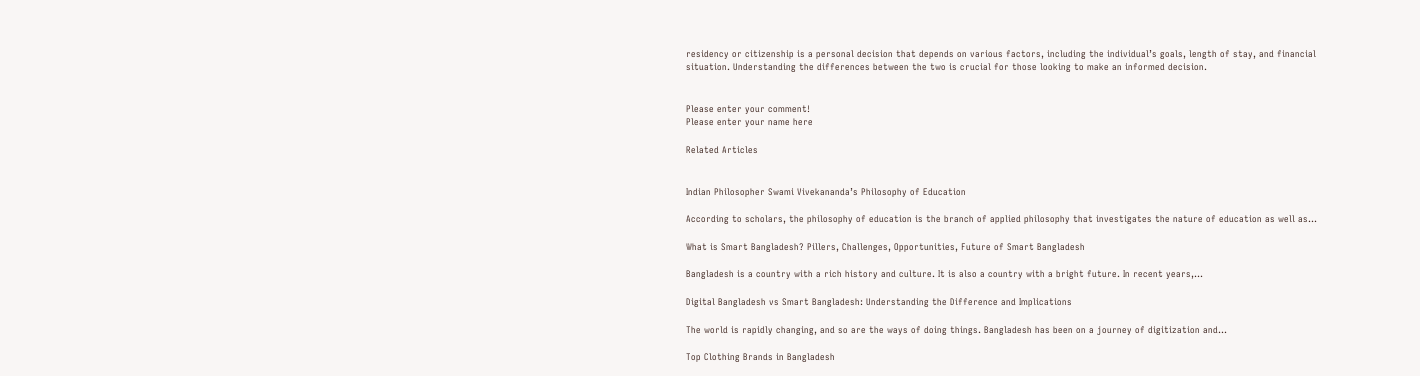residency or citizenship is a personal decision that depends on various factors, including the individual’s goals, length of stay, and financial situation. Understanding the differences between the two is crucial for those looking to make an informed decision.


Please enter your comment!
Please enter your name here

Related Articles


Indian Philosopher Swami Vivekananda’s Philosophy of Education

According to scholars, the philosophy of education is the branch of applied philosophy that investigates the nature of education as well as...

What is Smart Bangladesh? Pillers, Challenges, Opportunities, Future of Smart Bangladesh

Bangladesh is a country with a rich history and culture. It is also a country with a bright future. In recent years,...

Digital Bangladesh vs Smart Bangladesh: Understanding the Difference and Implications

The world is rapidly changing, and so are the ways of doing things. Bangladesh has been on a journey of digitization and...

Top Clothing Brands in Bangladesh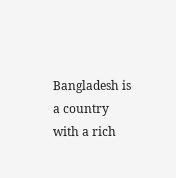Bangladesh is a country with a rich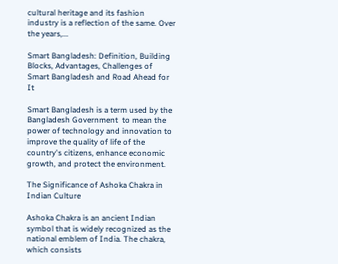cultural heritage and its fashion industry is a reflection of the same. Over the years,...

Smart Bangladesh: Definition, Building Blocks, Advantages, Challenges of Smart Bangladesh and Road Ahead for It

Smart Bangladesh is a term used by the Bangladesh Government  to mean the power of technology and innovation to improve the quality of life of the country's citizens, enhance economic growth, and protect the environment.

The Significance of Ashoka Chakra in Indian Culture

Ashoka Chakra is an ancient Indian symbol that is widely recognized as the national emblem of India. The chakra, which consists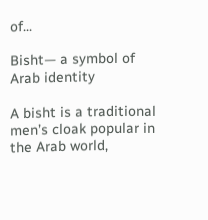of...

Bisht— a symbol of Arab identity

A bisht is a traditional men’s cloak popular in the Arab world,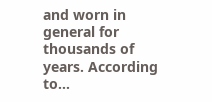and worn in general for thousands of years. According to...